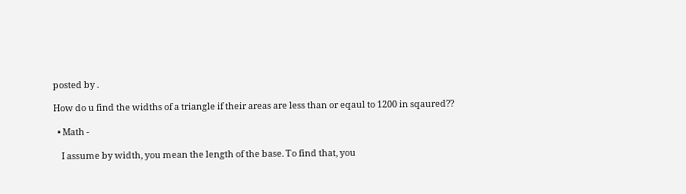posted by .

How do u find the widths of a triangle if their areas are less than or eqaul to 1200 in sqaured??

  • Math -

    I assume by width, you mean the length of the base. To find that, you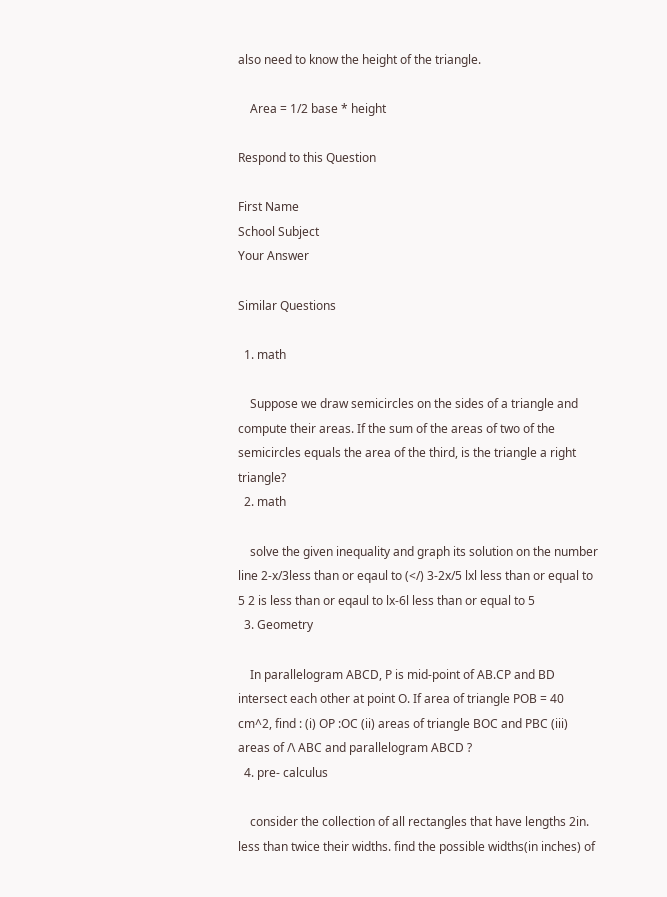also need to know the height of the triangle.

    Area = 1/2 base * height

Respond to this Question

First Name
School Subject
Your Answer

Similar Questions

  1. math

    Suppose we draw semicircles on the sides of a triangle and compute their areas. If the sum of the areas of two of the semicircles equals the area of the third, is the triangle a right triangle?
  2. math

    solve the given inequality and graph its solution on the number line 2-x/3less than or eqaul to (</) 3-2x/5 lxl less than or equal to 5 2 is less than or eqaul to lx-6l less than or equal to 5
  3. Geometry

    In parallelogram ABCD, P is mid-point of AB.CP and BD intersect each other at point O. If area of triangle POB = 40 cm^2, find : (i) OP :OC (ii) areas of triangle BOC and PBC (iii) areas of /\ ABC and parallelogram ABCD ?
  4. pre- calculus

    consider the collection of all rectangles that have lengths 2in. less than twice their widths. find the possible widths(in inches) of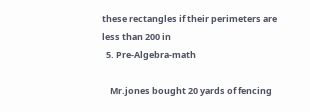these rectangles if their perimeters are less than 200 in
  5. Pre-Algebra-math

    Mr.jones bought 20 yards of fencing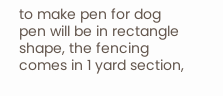to make pen for dog pen will be in rectangle shape, the fencing comes in 1 yard section,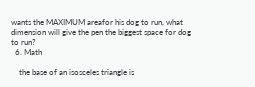wants the MAXIMUM areafor his dog to run, what dimension will give the pen the biggest space for dog to run?
  6. Math

    the base of an isosceles triangle is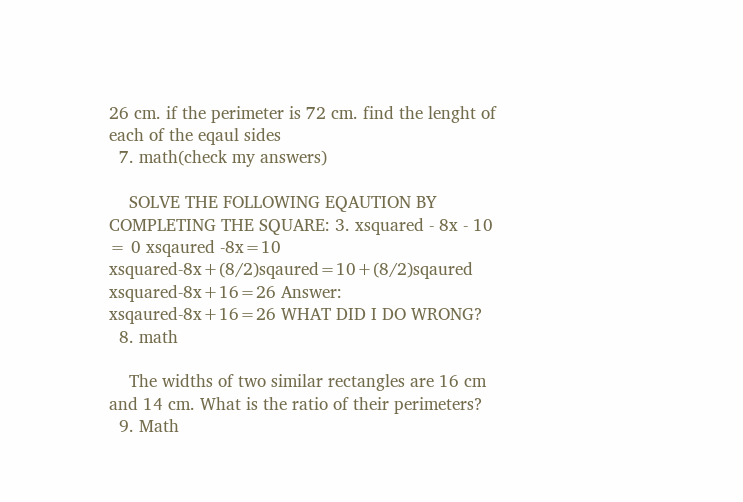26 cm. if the perimeter is 72 cm. find the lenght of each of the eqaul sides
  7. math(check my answers)

    SOLVE THE FOLLOWING EQAUTION BY COMPLETING THE SQUARE: 3. xsquared - 8x - 10 = 0 xsqaured -8x=10 xsquared-8x+(8/2)sqaured=10+(8/2)sqaured xsquared-8x+16=26 Answer: xsqaured-8x+16=26 WHAT DID I DO WRONG?
  8. math

    The widths of two similar rectangles are 16 cm and 14 cm. What is the ratio of their perimeters?
  9. Math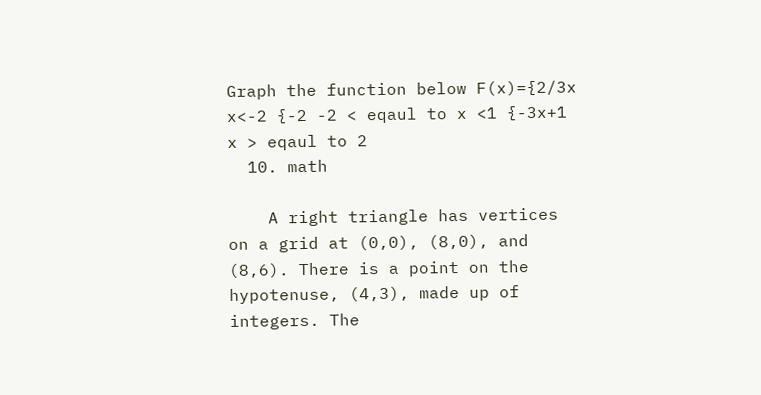Graph the function below F(x)={2/3x x<-2 {-2 -2 < eqaul to x <1 {-3x+1 x > eqaul to 2
  10. math

    A right triangle has vertices on a grid at (0,0), (8,0), and (8,6). There is a point on the hypotenuse, (4,3), made up of integers. The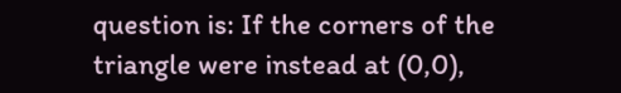question is: If the corners of the triangle were instead at (0,0),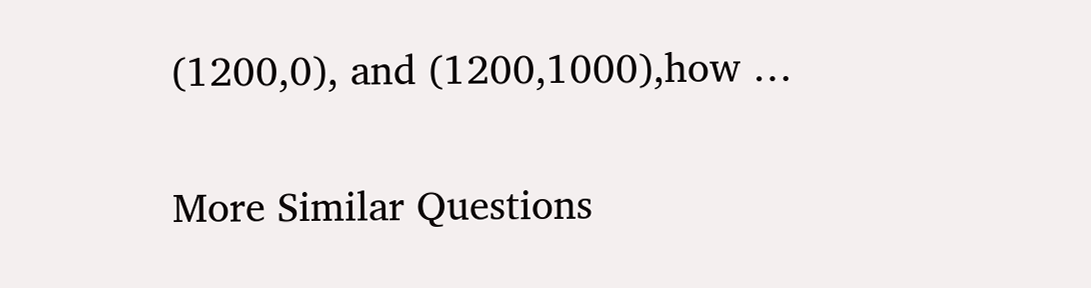(1200,0), and (1200,1000),how …

More Similar Questions